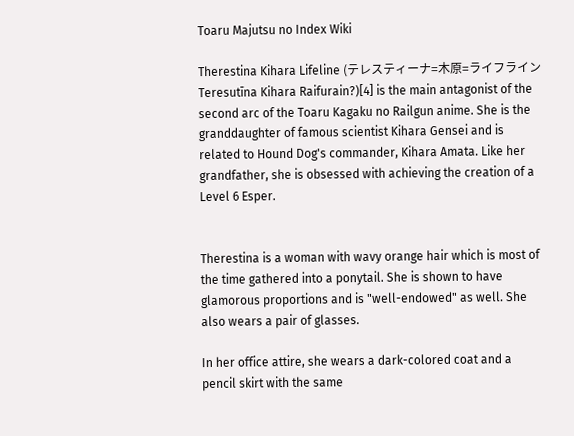Toaru Majutsu no Index Wiki

Therestina Kihara Lifeline (テレスティーナ=木原=ライフライン Teresutīna Kihara Raifurain?)[4] is the main antagonist of the second arc of the Toaru Kagaku no Railgun anime. She is the granddaughter of famous scientist Kihara Gensei and is related to Hound Dog's commander, Kihara Amata. Like her grandfather, she is obsessed with achieving the creation of a Level 6 Esper.


Therestina is a woman with wavy orange hair which is most of the time gathered into a ponytail. She is shown to have glamorous proportions and is "well-endowed" as well. She also wears a pair of glasses.

In her office attire, she wears a dark-colored coat and a pencil skirt with the same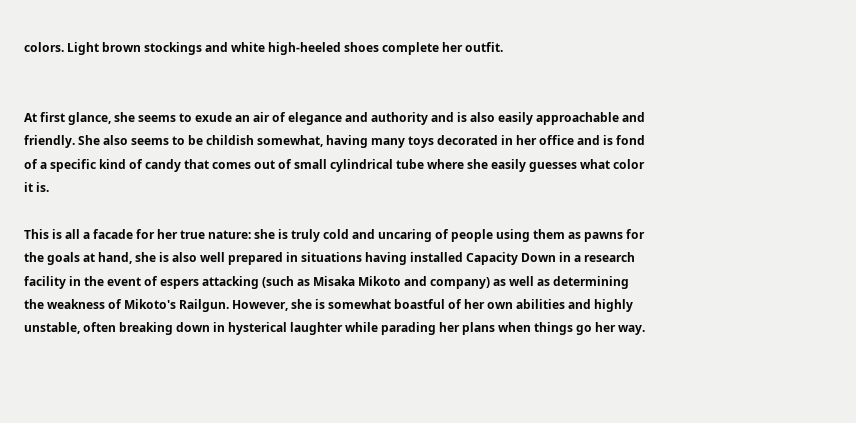colors. Light brown stockings and white high-heeled shoes complete her outfit.


At first glance, she seems to exude an air of elegance and authority and is also easily approachable and friendly. She also seems to be childish somewhat, having many toys decorated in her office and is fond of a specific kind of candy that comes out of small cylindrical tube where she easily guesses what color it is.

This is all a facade for her true nature: she is truly cold and uncaring of people using them as pawns for the goals at hand, she is also well prepared in situations having installed Capacity Down in a research facility in the event of espers attacking (such as Misaka Mikoto and company) as well as determining the weakness of Mikoto's Railgun. However, she is somewhat boastful of her own abilities and highly unstable, often breaking down in hysterical laughter while parading her plans when things go her way.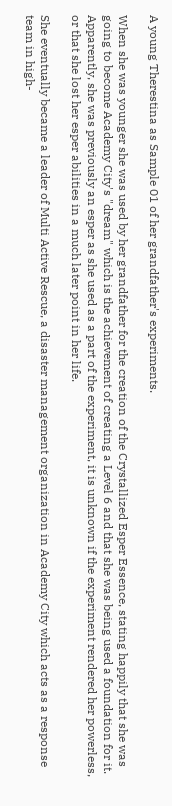A young Therestina as Sample 01 of her grandfather's experiments.

When she was younger she was used by her grandfather for the creation of the Crystallized Esper Essence, stating happily that she was going to become Academy City's "dream" which is the achievement of creating a Level 6 and that she was being used a foundation for it. Apparently, she was previously an esper as she used as a part of the experiment, it is unknown if the experiment rendered her powerless, or that she lost her esper abilities in a much later point in her life.

She eventually became a leader of Multi Active Rescue, a disaster management organization in Academy City which acts as a response team in high-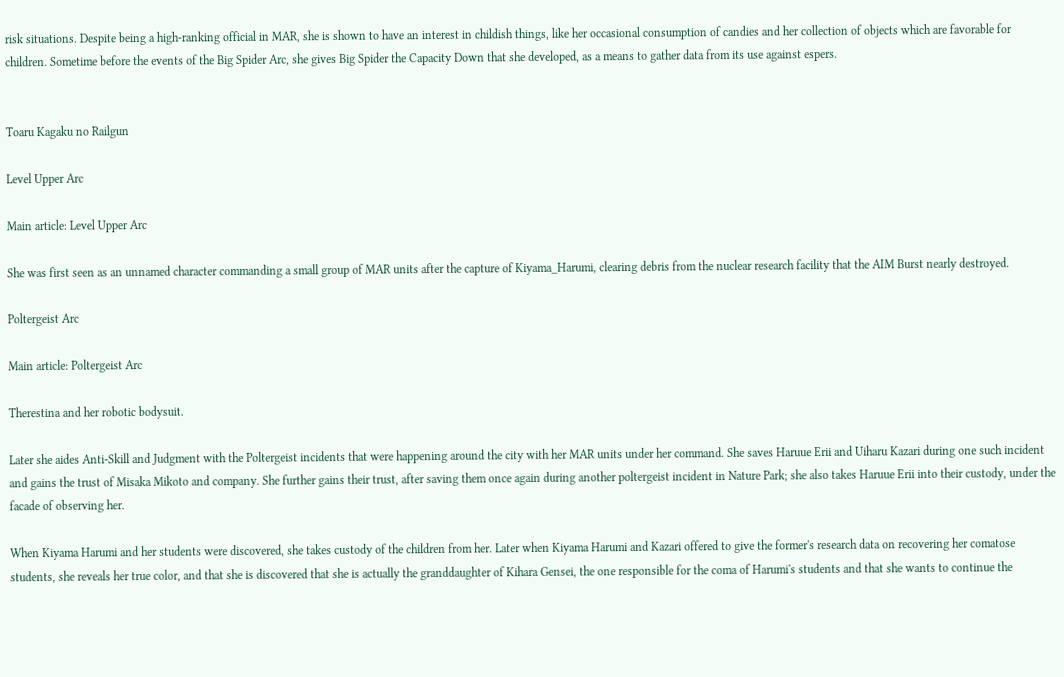risk situations. Despite being a high-ranking official in MAR, she is shown to have an interest in childish things, like her occasional consumption of candies and her collection of objects which are favorable for children. Sometime before the events of the Big Spider Arc, she gives Big Spider the Capacity Down that she developed, as a means to gather data from its use against espers.


Toaru Kagaku no Railgun

Level Upper Arc

Main article: Level Upper Arc

She was first seen as an unnamed character commanding a small group of MAR units after the capture of Kiyama_Harumi, clearing debris from the nuclear research facility that the AIM Burst nearly destroyed.

Poltergeist Arc

Main article: Poltergeist Arc

Therestina and her robotic bodysuit.

Later she aides Anti-Skill and Judgment with the Poltergeist incidents that were happening around the city with her MAR units under her command. She saves Haruue Erii and Uiharu Kazari during one such incident and gains the trust of Misaka Mikoto and company. She further gains their trust, after saving them once again during another poltergeist incident in Nature Park; she also takes Haruue Erii into their custody, under the facade of observing her.

When Kiyama Harumi and her students were discovered, she takes custody of the children from her. Later when Kiyama Harumi and Kazari offered to give the former's research data on recovering her comatose students, she reveals her true color, and that she is discovered that she is actually the granddaughter of Kihara Gensei, the one responsible for the coma of Harumi's students and that she wants to continue the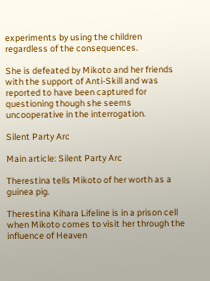experiments by using the children regardless of the consequences.

She is defeated by Mikoto and her friends with the support of Anti-Skill and was reported to have been captured for questioning though she seems uncooperative in the interrogation.

Silent Party Arc

Main article: Silent Party Arc

Therestina tells Mikoto of her worth as a guinea pig.

Therestina Kihara Lifeline is in a prison cell when Mikoto comes to visit her through the influence of Heaven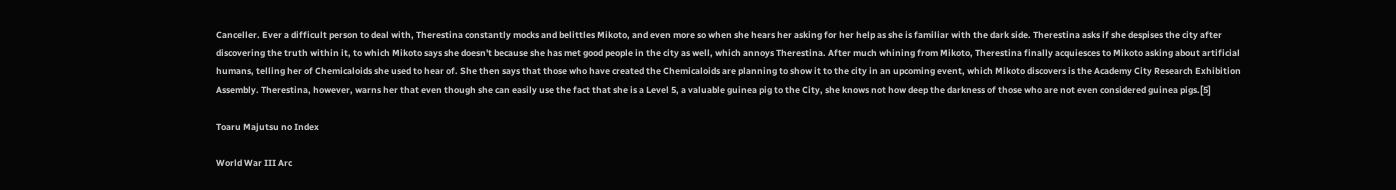Canceller. Ever a difficult person to deal with, Therestina constantly mocks and belittles Mikoto, and even more so when she hears her asking for her help as she is familiar with the dark side. Therestina asks if she despises the city after discovering the truth within it, to which Mikoto says she doesn't because she has met good people in the city as well, which annoys Therestina. After much whining from Mikoto, Therestina finally acquiesces to Mikoto asking about artificial humans, telling her of Chemicaloids she used to hear of. She then says that those who have created the Chemicaloids are planning to show it to the city in an upcoming event, which Mikoto discovers is the Academy City Research Exhibition Assembly. Therestina, however, warns her that even though she can easily use the fact that she is a Level 5, a valuable guinea pig to the City, she knows not how deep the darkness of those who are not even considered guinea pigs.[5]

Toaru Majutsu no Index

World War III Arc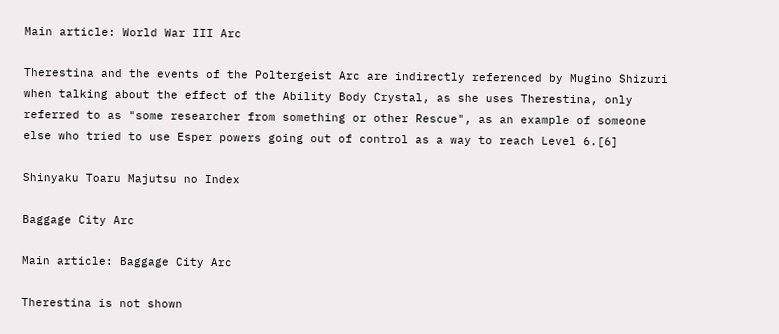Main article: World War III Arc

Therestina and the events of the Poltergeist Arc are indirectly referenced by Mugino Shizuri when talking about the effect of the Ability Body Crystal, as she uses Therestina, only referred to as "some researcher from something or other Rescue", as an example of someone else who tried to use Esper powers going out of control as a way to reach Level 6.[6]

Shinyaku Toaru Majutsu no Index

Baggage City Arc

Main article: Baggage City Arc

Therestina is not shown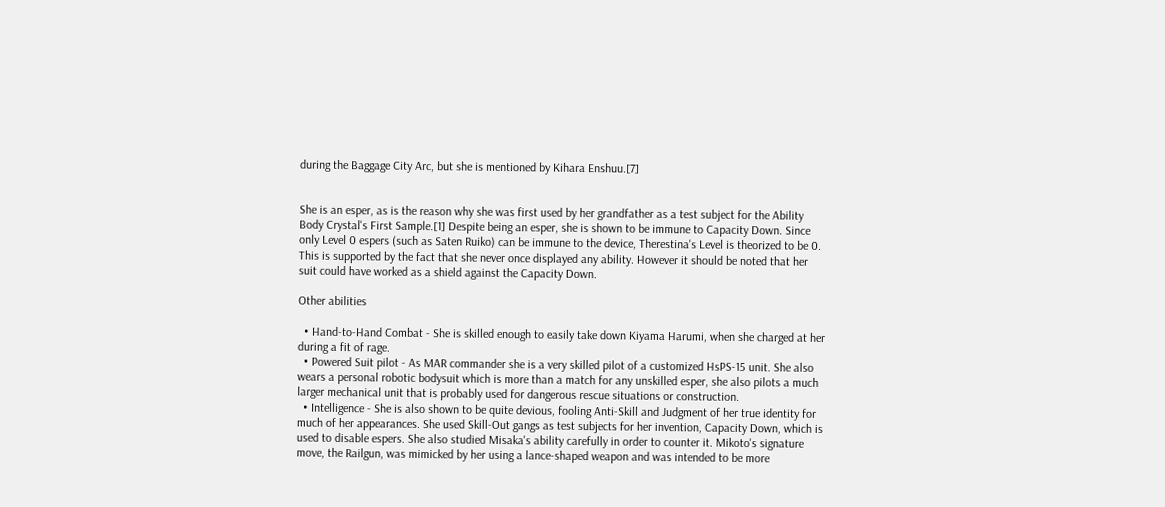during the Baggage City Arc, but she is mentioned by Kihara Enshuu.[7]


She is an esper, as is the reason why she was first used by her grandfather as a test subject for the Ability Body Crystal's First Sample.[1] Despite being an esper, she is shown to be immune to Capacity Down. Since only Level 0 espers (such as Saten Ruiko) can be immune to the device, Therestina's Level is theorized to be 0. This is supported by the fact that she never once displayed any ability. However it should be noted that her suit could have worked as a shield against the Capacity Down.

Other abilities

  • Hand-to-Hand Combat - She is skilled enough to easily take down Kiyama Harumi, when she charged at her during a fit of rage.
  • Powered Suit pilot - As MAR commander she is a very skilled pilot of a customized HsPS-15 unit. She also wears a personal robotic bodysuit which is more than a match for any unskilled esper, she also pilots a much larger mechanical unit that is probably used for dangerous rescue situations or construction.
  • Intelligence - She is also shown to be quite devious, fooling Anti-Skill and Judgment of her true identity for much of her appearances. She used Skill-Out gangs as test subjects for her invention, Capacity Down, which is used to disable espers. She also studied Misaka's ability carefully in order to counter it. Mikoto's signature move, the Railgun, was mimicked by her using a lance-shaped weapon and was intended to be more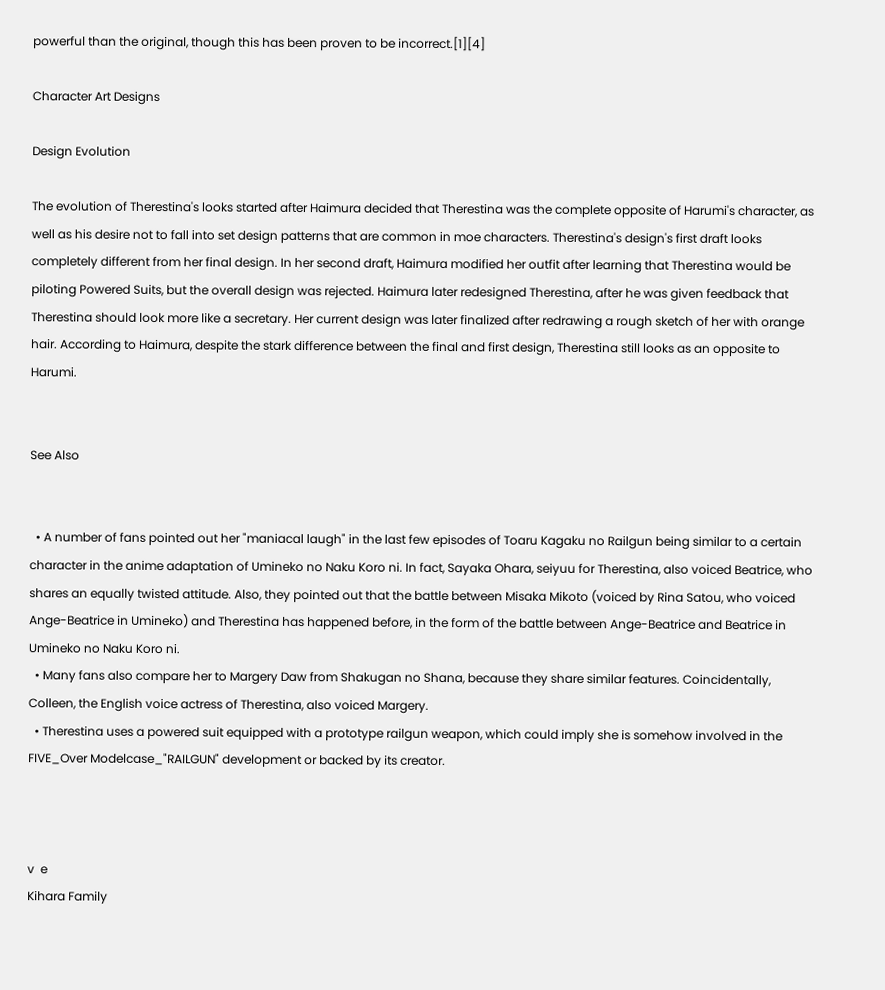powerful than the original, though this has been proven to be incorrect.[1][4]

Character Art Designs

Design Evolution

The evolution of Therestina's looks started after Haimura decided that Therestina was the complete opposite of Harumi's character, as well as his desire not to fall into set design patterns that are common in moe characters. Therestina's design's first draft looks completely different from her final design. In her second draft, Haimura modified her outfit after learning that Therestina would be piloting Powered Suits, but the overall design was rejected. Haimura later redesigned Therestina, after he was given feedback that Therestina should look more like a secretary. Her current design was later finalized after redrawing a rough sketch of her with orange hair. According to Haimura, despite the stark difference between the final and first design, Therestina still looks as an opposite to Harumi.


See Also


  • A number of fans pointed out her "maniacal laugh" in the last few episodes of Toaru Kagaku no Railgun being similar to a certain character in the anime adaptation of Umineko no Naku Koro ni. In fact, Sayaka Ohara, seiyuu for Therestina, also voiced Beatrice, who shares an equally twisted attitude. Also, they pointed out that the battle between Misaka Mikoto (voiced by Rina Satou, who voiced Ange-Beatrice in Umineko) and Therestina has happened before, in the form of the battle between Ange-Beatrice and Beatrice in Umineko no Naku Koro ni.
  • Many fans also compare her to Margery Daw from Shakugan no Shana, because they share similar features. Coincidentally, Colleen, the English voice actress of Therestina, also voiced Margery.
  • Therestina uses a powered suit equipped with a prototype railgun weapon, which could imply she is somehow involved in the FIVE_Over Modelcase_"RAILGUN" development or backed by its creator.



v  e
Kihara Family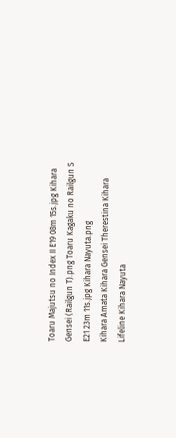Toaru Majutsu no Index II E19 08m 15s.jpg Kihara Gensei (Railgun T).png Toaru Kagaku no Railgun S E21 23m 11s.jpg Kihara Nayuta.png
Kihara Amata Kihara Gensei Therestina Kihara Lifeline Kihara Nayuta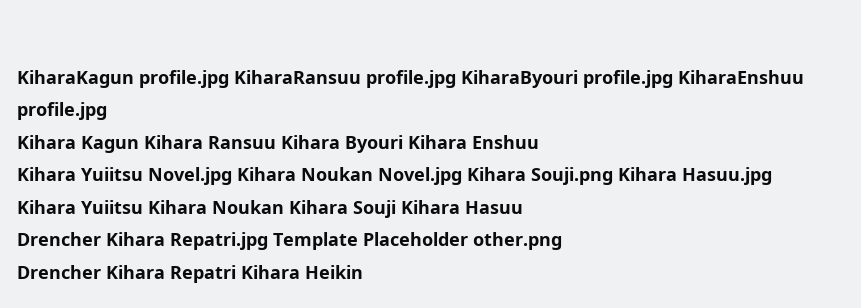KiharaKagun profile.jpg KiharaRansuu profile.jpg KiharaByouri profile.jpg KiharaEnshuu profile.jpg
Kihara Kagun Kihara Ransuu Kihara Byouri Kihara Enshuu
Kihara Yuiitsu Novel.jpg Kihara Noukan Novel.jpg Kihara Souji.png Kihara Hasuu.jpg
Kihara Yuiitsu Kihara Noukan Kihara Souji Kihara Hasuu
Drencher Kihara Repatri.jpg Template Placeholder other.png
Drencher Kihara Repatri Kihara Heikin